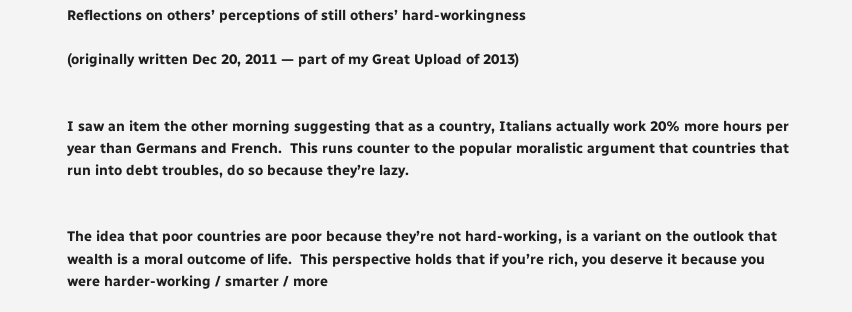Reflections on others’ perceptions of still others’ hard-workingness

(originally written Dec 20, 2011 — part of my Great Upload of 2013)


I saw an item the other morning suggesting that as a country, Italians actually work 20% more hours per year than Germans and French.  This runs counter to the popular moralistic argument that countries that run into debt troubles, do so because they’re lazy.


The idea that poor countries are poor because they’re not hard-working, is a variant on the outlook that wealth is a moral outcome of life.  This perspective holds that if you’re rich, you deserve it because you were harder-working / smarter / more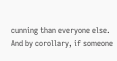cunning than everyone else.  And by corollary, if someone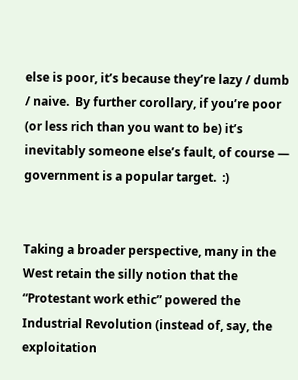else is poor, it’s because they’re lazy / dumb / naive.  By further corollary, if you’re poor (or less rich than you want to be) it’s inevitably someone else’s fault, of course — government is a popular target.  :)


Taking a broader perspective, many in the West retain the silly notion that the “Protestant work ethic” powered the Industrial Revolution (instead of, say, the exploitation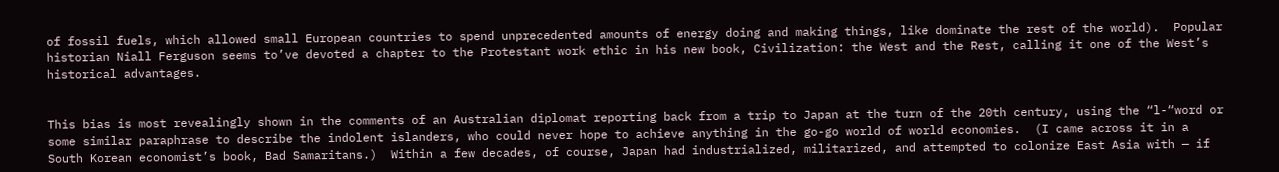of fossil fuels, which allowed small European countries to spend unprecedented amounts of energy doing and making things, like dominate the rest of the world).  Popular historian Niall Ferguson seems to’ve devoted a chapter to the Protestant work ethic in his new book, Civilization: the West and the Rest, calling it one of the West’s historical advantages.


This bias is most revealingly shown in the comments of an Australian diplomat reporting back from a trip to Japan at the turn of the 20th century, using the “l-“word or some similar paraphrase to describe the indolent islanders, who could never hope to achieve anything in the go-go world of world economies.  (I came across it in a South Korean economist’s book, Bad Samaritans.)  Within a few decades, of course, Japan had industrialized, militarized, and attempted to colonize East Asia with — if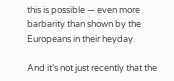this is possible — even more barbarity than shown by the Europeans in their heyday.

And it’s not just recently that the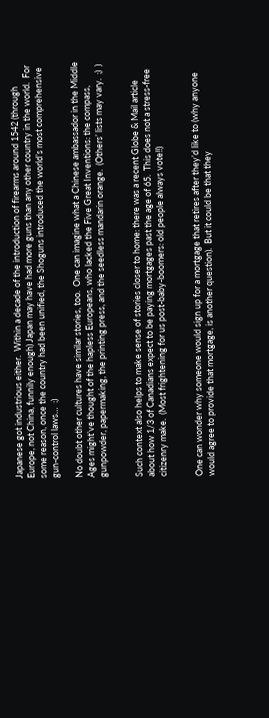Japanese got industrious either.  Within a decade of the introduction of firearms around 1542 (through Europe, not China, funnily enough) Japan may have had more guns than any other country in the world.  For some reason, once the country had been unified, the Shoguns introduced the world’s most comprehensive gun-control laws…  :)

No doubt other cultures have similar stories, too.  One can imagine what a Chinese ambassador in the Middle Ages might’ve thought of the hapless Europeans, who lacked the Five Great Inventions: the compass, gunpowder, papermaking, the printing press, and the seedless mandarin orange.  (Others’ lists may vary.  ;)  )


Such context also helps to make sense of stories closer to home: there was a recent Globe & Mail article about how 1/3 of Canadians expect to be paying mortgages past the age of 65.  This does not a stress-free citizenry make.  (Most frightening for us post-baby-boomers: old people always vote!!)


One can wonder why someone would sign up for a mortgage that retires after they’d like to (why anyone would agree to provide that mortgage, is another question).  But it could be that they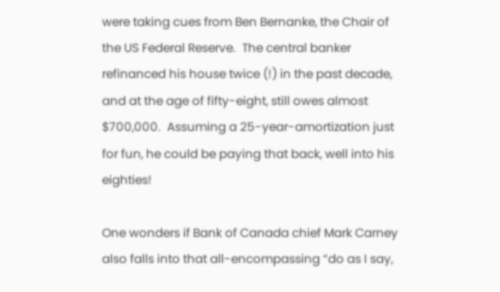were taking cues from Ben Bernanke, the Chair of the US Federal Reserve.  The central banker refinanced his house twice (!) in the past decade, and at the age of fifty-eight, still owes almost $700,000.  Assuming a 25-year-amortization just for fun, he could be paying that back, well into his eighties!

One wonders if Bank of Canada chief Mark Carney also falls into that all-encompassing “do as I say,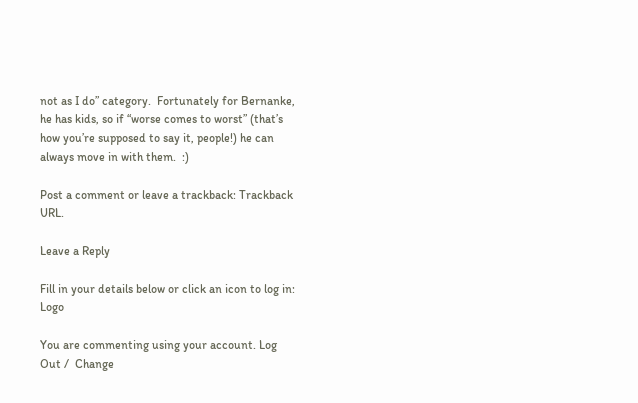not as I do” category.  Fortunately for Bernanke, he has kids, so if “worse comes to worst” (that’s how you’re supposed to say it, people!) he can always move in with them.  :)

Post a comment or leave a trackback: Trackback URL.

Leave a Reply

Fill in your details below or click an icon to log in: Logo

You are commenting using your account. Log Out /  Change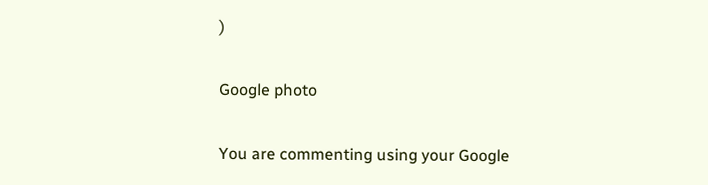)

Google photo

You are commenting using your Google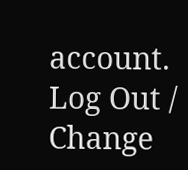account. Log Out /  Change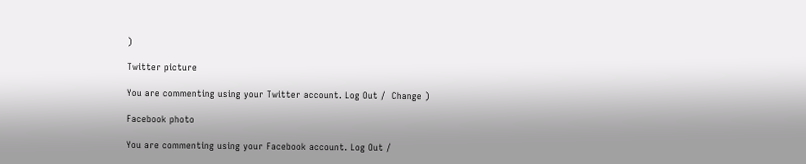)

Twitter picture

You are commenting using your Twitter account. Log Out /  Change )

Facebook photo

You are commenting using your Facebook account. Log Out /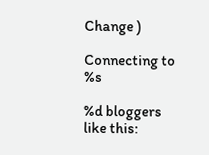Change )

Connecting to %s

%d bloggers like this: